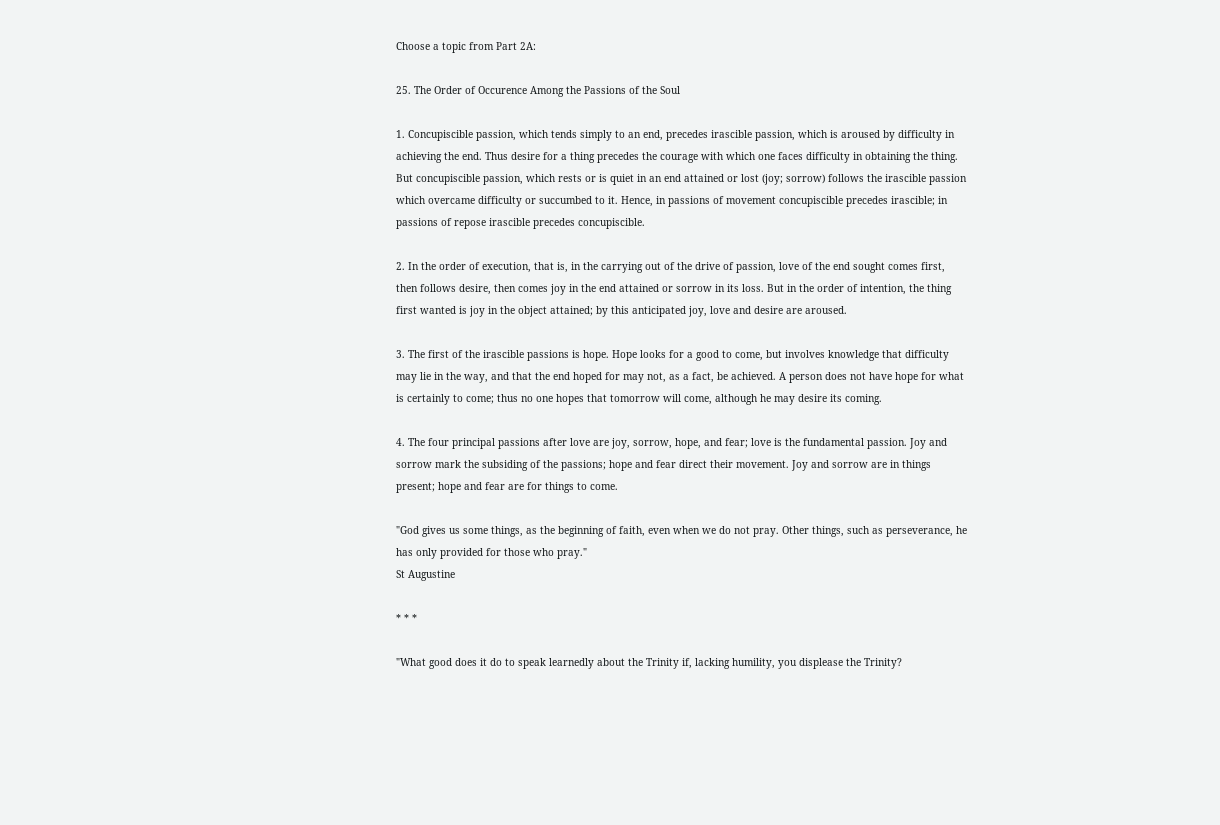Choose a topic from Part 2A:

25. The Order of Occurence Among the Passions of the Soul

1. Concupiscible passion, which tends simply to an end, precedes irascible passion, which is aroused by difficulty in achieving the end. Thus desire for a thing precedes the courage with which one faces difficulty in obtaining the thing. But concupiscible passion, which rests or is quiet in an end attained or lost (joy; sorrow) follows the irascible passion which overcame difficulty or succumbed to it. Hence, in passions of movement concupiscible precedes irascible; in passions of repose irascible precedes concupiscible.

2. In the order of execution, that is, in the carrying out of the drive of passion, love of the end sought comes first, then follows desire, then comes joy in the end attained or sorrow in its loss. But in the order of intention, the thing first wanted is joy in the object attained; by this anticipated joy, love and desire are aroused.

3. The first of the irascible passions is hope. Hope looks for a good to come, but involves knowledge that difficulty may lie in the way, and that the end hoped for may not, as a fact, be achieved. A person does not have hope for what is certainly to come; thus no one hopes that tomorrow will come, although he may desire its coming.

4. The four principal passions after love are joy, sorrow, hope, and fear; love is the fundamental passion. Joy and sorrow mark the subsiding of the passions; hope and fear direct their movement. Joy and sorrow are in things present; hope and fear are for things to come.

"God gives us some things, as the beginning of faith, even when we do not pray. Other things, such as perseverance, he has only provided for those who pray."
St Augustine

* * *

"What good does it do to speak learnedly about the Trinity if, lacking humility, you displease the Trinity?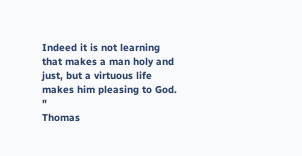Indeed it is not learning that makes a man holy and just, but a virtuous life makes him pleasing to God. "
Thomas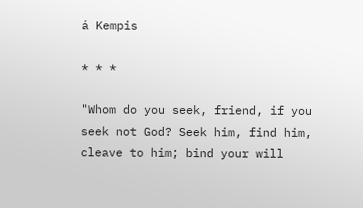á Kempis

* * *

"Whom do you seek, friend, if you seek not God? Seek him, find him, cleave to him; bind your will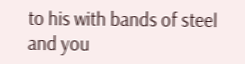to his with bands of steel and you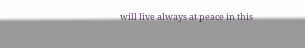will live always at peace in this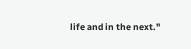life and in the next."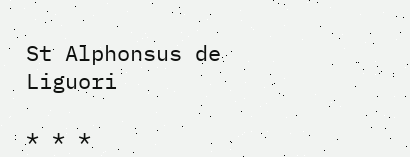St Alphonsus de Liguori

* * *